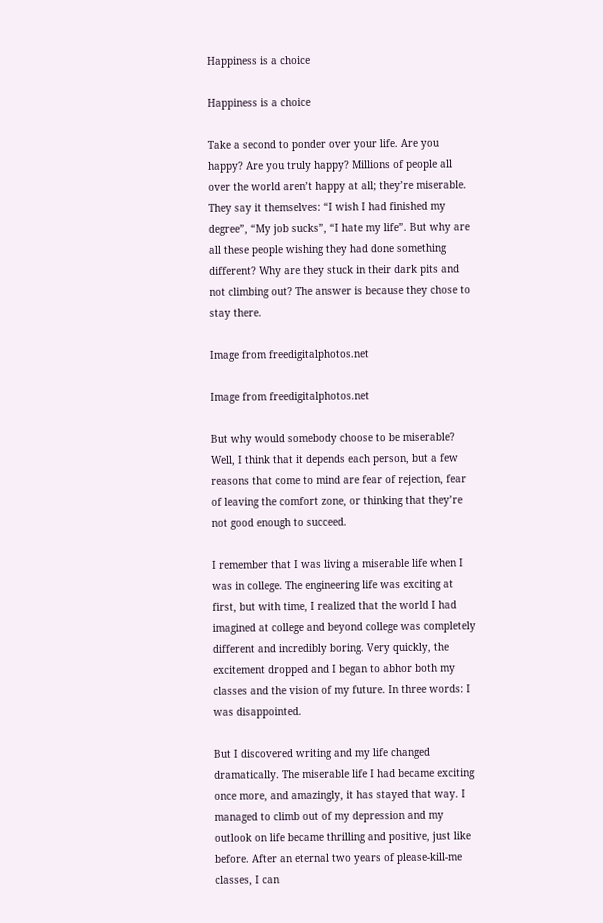Happiness is a choice

Happiness is a choice

Take a second to ponder over your life. Are you happy? Are you truly happy? Millions of people all over the world aren’t happy at all; they’re miserable. They say it themselves: “I wish I had finished my degree”, “My job sucks”, “I hate my life”. But why are all these people wishing they had done something different? Why are they stuck in their dark pits and not climbing out? The answer is because they chose to stay there.

Image from freedigitalphotos.net

Image from freedigitalphotos.net

But why would somebody choose to be miserable? Well, I think that it depends each person, but a few reasons that come to mind are fear of rejection, fear of leaving the comfort zone, or thinking that they’re not good enough to succeed.

I remember that I was living a miserable life when I was in college. The engineering life was exciting at first, but with time, I realized that the world I had imagined at college and beyond college was completely different and incredibly boring. Very quickly, the excitement dropped and I began to abhor both my classes and the vision of my future. In three words: I was disappointed.

But I discovered writing and my life changed dramatically. The miserable life I had became exciting once more, and amazingly, it has stayed that way. I managed to climb out of my depression and my outlook on life became thrilling and positive, just like before. After an eternal two years of please-kill-me classes, I can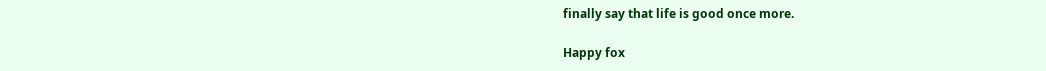finally say that life is good once more.

Happy fox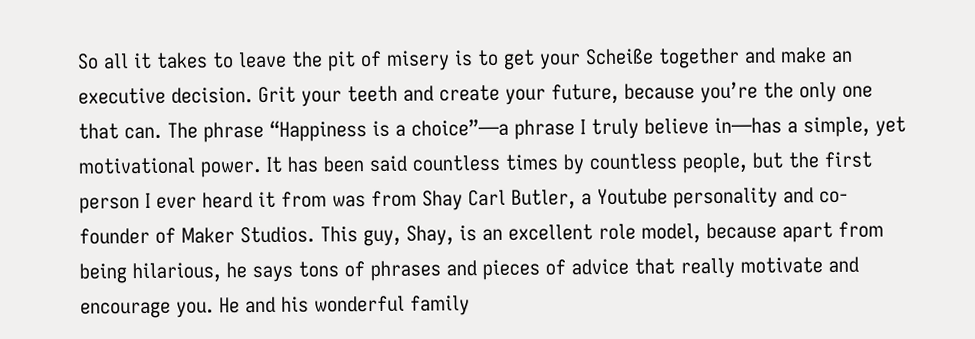So all it takes to leave the pit of misery is to get your Scheiße together and make an executive decision. Grit your teeth and create your future, because you’re the only one that can. The phrase “Happiness is a choice”—a phrase I truly believe in—has a simple, yet motivational power. It has been said countless times by countless people, but the first person I ever heard it from was from Shay Carl Butler, a Youtube personality and co-founder of Maker Studios. This guy, Shay, is an excellent role model, because apart from being hilarious, he says tons of phrases and pieces of advice that really motivate and encourage you. He and his wonderful family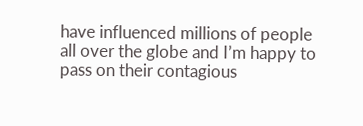have influenced millions of people all over the globe and I’m happy to pass on their contagious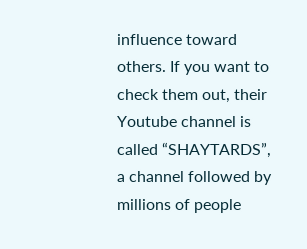influence toward others. If you want to check them out, their Youtube channel is called “SHAYTARDS”, a channel followed by millions of people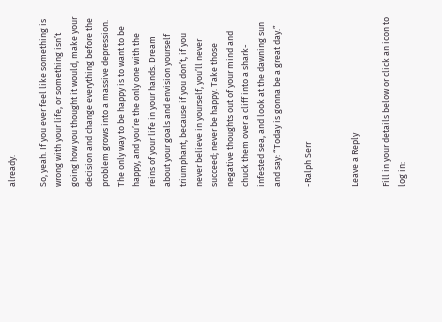already.

So, yeah. If you ever feel like something is wrong with your life, or something isn’t going how you thought it would, make your decision and change everything before the problem grows into a massive depression. The only way to be happy is to want to be happy, and you’re the only one with the reins of your life in your hands. Dream about your goals and envision yourself triumphant, because if you don’t, if you never believe in yourself, you’ll never succeed; never be happy. Take those negative thoughts out of your mind and chuck them over a cliff into a shark-infested sea, and look at the dawning sun and say: “Today is gonna be a great day.”

-Ralph Serr


Leave a Reply

Fill in your details below or click an icon to log in: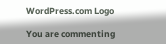WordPress.com Logo

You are commenting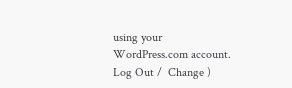using your WordPress.com account. Log Out /  Change )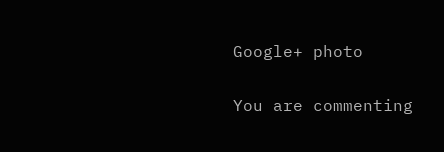Google+ photo

You are commenting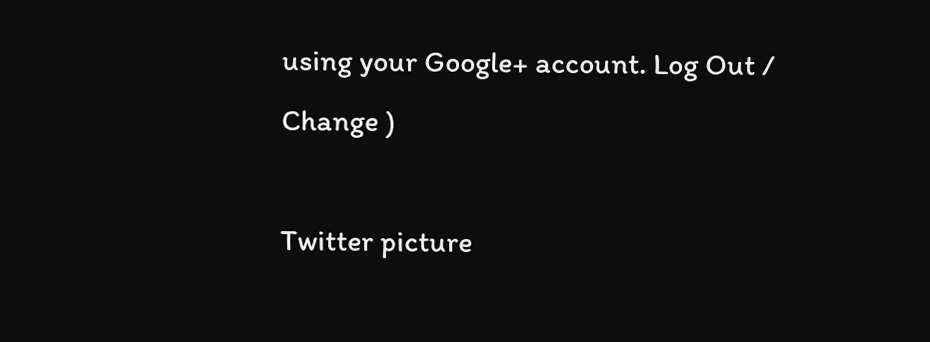using your Google+ account. Log Out /  Change )

Twitter picture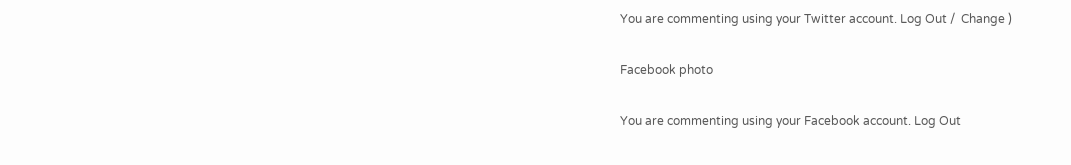You are commenting using your Twitter account. Log Out /  Change )

Facebook photo

You are commenting using your Facebook account. Log Out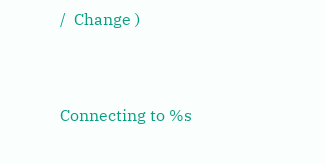/  Change )


Connecting to %s